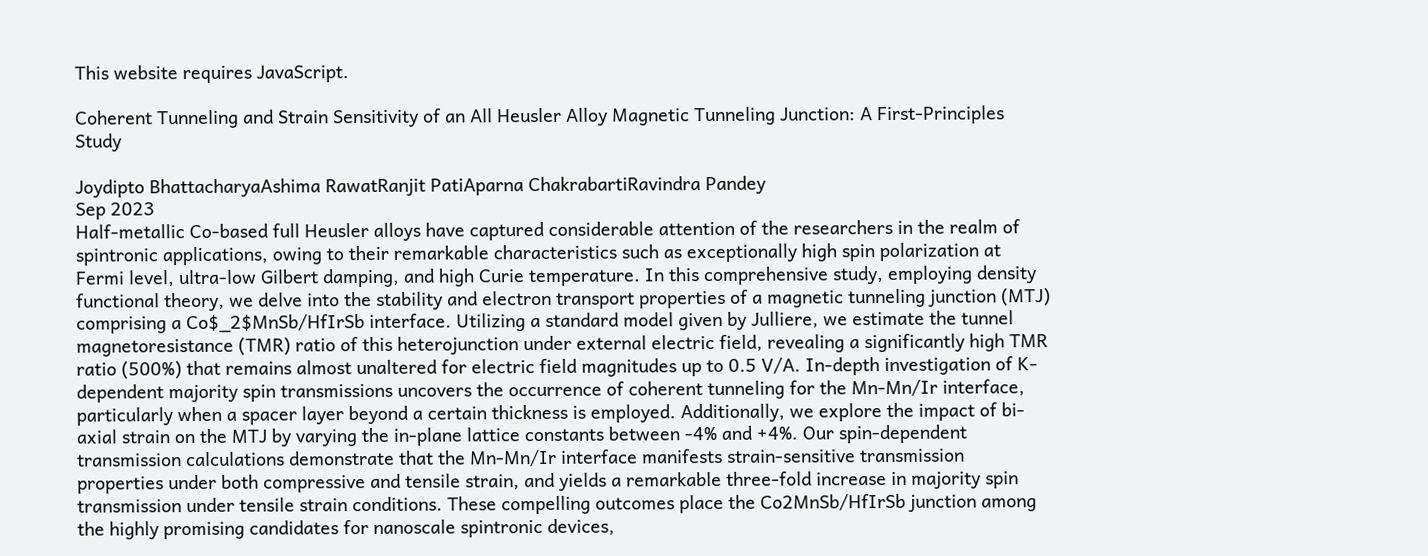This website requires JavaScript.

Coherent Tunneling and Strain Sensitivity of an All Heusler Alloy Magnetic Tunneling Junction: A First-Principles Study

Joydipto BhattacharyaAshima RawatRanjit PatiAparna ChakrabartiRavindra Pandey
Sep 2023
Half-metallic Co-based full Heusler alloys have captured considerable attention of the researchers in the realm of spintronic applications, owing to their remarkable characteristics such as exceptionally high spin polarization at Fermi level, ultra-low Gilbert damping, and high Curie temperature. In this comprehensive study, employing density functional theory, we delve into the stability and electron transport properties of a magnetic tunneling junction (MTJ) comprising a Co$_2$MnSb/HfIrSb interface. Utilizing a standard model given by Julliere, we estimate the tunnel magnetoresistance (TMR) ratio of this heterojunction under external electric field, revealing a significantly high TMR ratio (500%) that remains almost unaltered for electric field magnitudes up to 0.5 V/A. In-depth investigation of K-dependent majority spin transmissions uncovers the occurrence of coherent tunneling for the Mn-Mn/Ir interface, particularly when a spacer layer beyond a certain thickness is employed. Additionally, we explore the impact of bi-axial strain on the MTJ by varying the in-plane lattice constants between -4% and +4%. Our spin-dependent transmission calculations demonstrate that the Mn-Mn/Ir interface manifests strain-sensitive transmission properties under both compressive and tensile strain, and yields a remarkable three-fold increase in majority spin transmission under tensile strain conditions. These compelling outcomes place the Co2MnSb/HfIrSb junction among the highly promising candidates for nanoscale spintronic devices,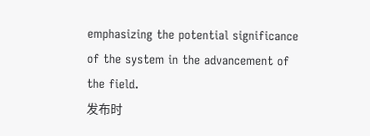emphasizing the potential significance of the system in the advancement of the field.
发布时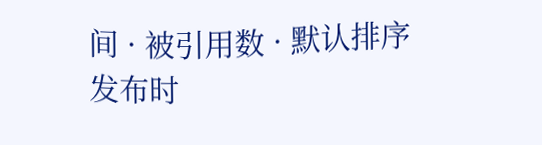间 · 被引用数 · 默认排序
发布时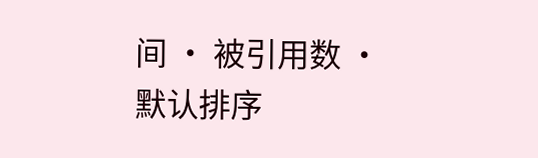间 · 被引用数 · 默认排序